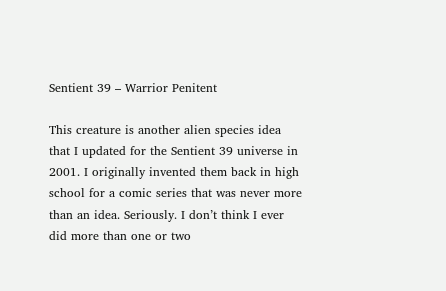Sentient 39 – Warrior Penitent

This creature is another alien species idea that I updated for the Sentient 39 universe in 2001. I originally invented them back in high school for a comic series that was never more than an idea. Seriously. I don’t think I ever did more than one or two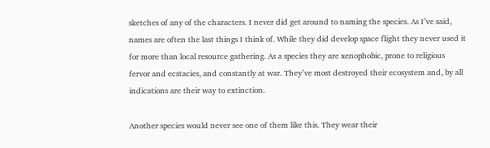sketches of any of the characters. I never did get around to naming the species. As I’ve said, names are often the last things I think of. While they did develop space flight they never used it for more than local resource gathering. As a species they are xenophobic, prone to religious fervor and ecstacies, and constantly at war. They’ve most destroyed their ecosystem and, by all indications are their way to extinction.

Another species would never see one of them like this. They wear their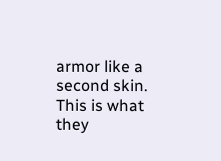armor like a second skin. This is what they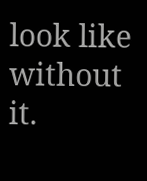look like without it.